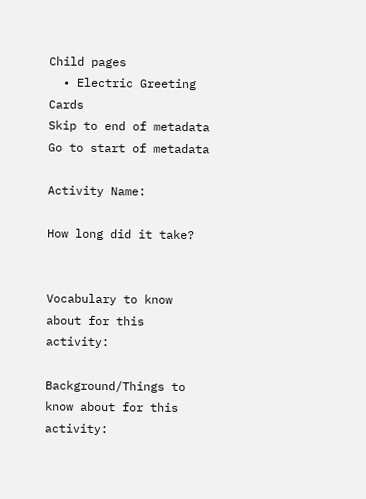Child pages
  • Electric Greeting Cards
Skip to end of metadata
Go to start of metadata

Activity Name:

How long did it take?


Vocabulary to know about for this activity:

Background/Things to know about for this activity: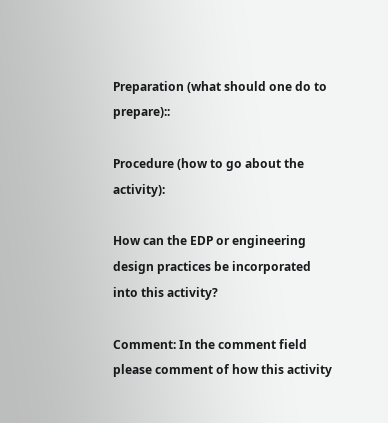Preparation (what should one do to prepare)::

Procedure (how to go about the activity):

How can the EDP or engineering design practices be incorporated into this activity?

Comment: In the comment field please comment of how this activity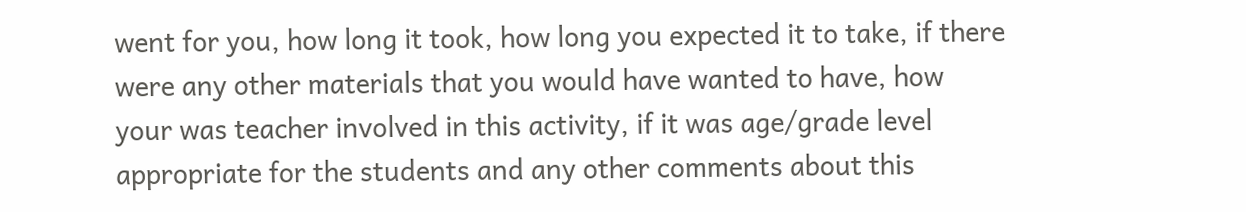went for you, how long it took, how long you expected it to take, if there were any other materials that you would have wanted to have, how your was teacher involved in this activity, if it was age/grade level appropriate for the students and any other comments about this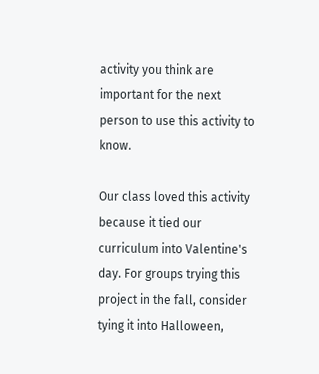activity you think are important for the next person to use this activity to know.

Our class loved this activity because it tied our curriculum into Valentine's day. For groups trying this project in the fall, consider tying it into Halloween,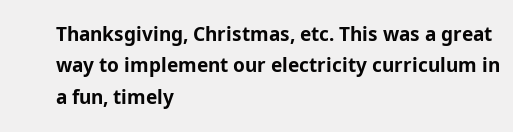Thanksgiving, Christmas, etc. This was a great way to implement our electricity curriculum in a fun, timely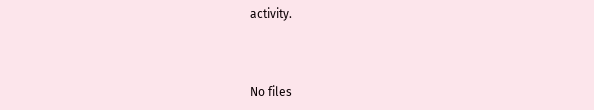activity.



No files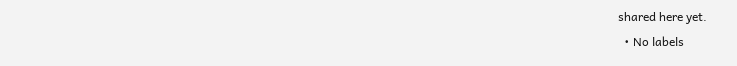shared here yet.
  • No labels